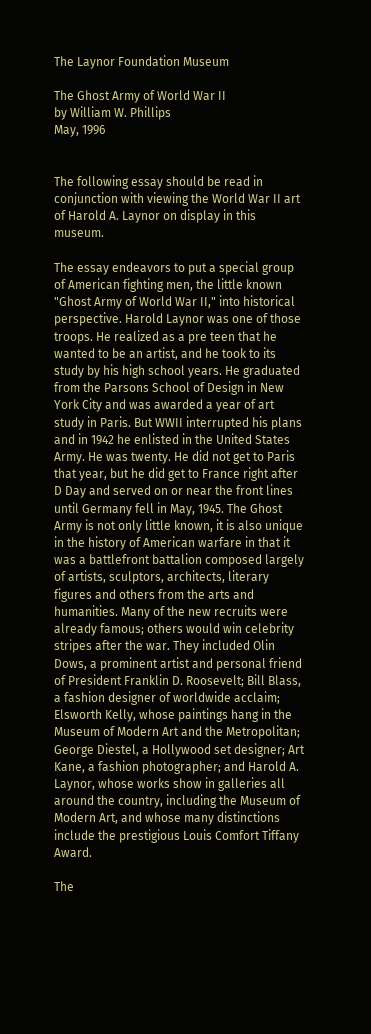The Laynor Foundation Museum

The Ghost Army of World War II
by William W. Phillips
May, 1996


The following essay should be read in conjunction with viewing the World War II art of Harold A. Laynor on display in this museum.

The essay endeavors to put a special group of American fighting men, the little known "Ghost Army of World War II," into historical perspective. Harold Laynor was one of those troops. He realized as a pre teen that he wanted to be an artist, and he took to its study by his high school years. He graduated from the Parsons School of Design in New York City and was awarded a year of art study in Paris. But WWII interrupted his plans and in 1942 he enlisted in the United States Army. He was twenty. He did not get to Paris that year, but he did get to France right after D Day and served on or near the front lines until Germany fell in May, 1945. The Ghost Army is not only little known, it is also unique in the history of American warfare in that it was a battlefront battalion composed largely of artists, sculptors, architects, literary figures and others from the arts and humanities. Many of the new recruits were already famous; others would win celebrity stripes after the war. They included Olin Dows, a prominent artist and personal friend of President Franklin D. Roosevelt; Bill Blass, a fashion designer of worldwide acclaim; Elsworth Kelly, whose paintings hang in the Museum of Modern Art and the Metropolitan; George Diestel, a Hollywood set designer; Art Kane, a fashion photographer; and Harold A. Laynor, whose works show in galleries all around the country, including the Museum of Modern Art, and whose many distinctions include the prestigious Louis Comfort Tiffany Award.

The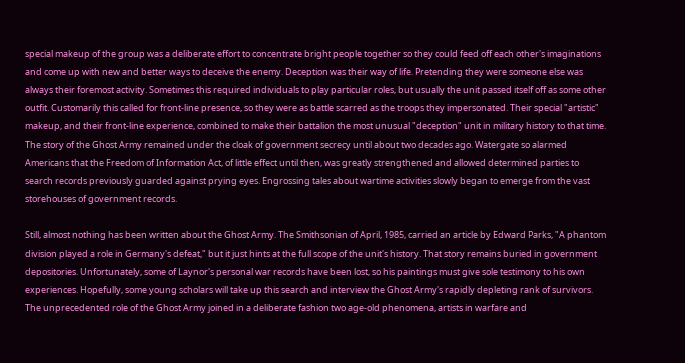special makeup of the group was a deliberate effort to concentrate bright people together so they could feed off each other's imaginations and come up with new and better ways to deceive the enemy. Deception was their way of life. Pretending they were someone else was always their foremost activity. Sometimes this required individuals to play particular roles, but usually the unit passed itself off as some other outfit. Customarily this called for front-line presence, so they were as battle scarred as the troops they impersonated. Their special "artistic" makeup, and their front-line experience, combined to make their battalion the most unusual "deception" unit in military history to that time. The story of the Ghost Army remained under the cloak of government secrecy until about two decades ago. Watergate so alarmed Americans that the Freedom of Information Act, of little effect until then, was greatly strengthened and allowed determined parties to search records previously guarded against prying eyes. Engrossing tales about wartime activities slowly began to emerge from the vast storehouses of government records.

Still, almost nothing has been written about the Ghost Army. The Smithsonian of April, 1985, carried an article by Edward Parks, "A phantom division played a role in Germany's defeat," but it just hints at the full scope of the unit's history. That story remains buried in government depositories. Unfortunately, some of Laynor's personal war records have been lost, so his paintings must give sole testimony to his own experiences. Hopefully, some young scholars will take up this search and interview the Ghost Army's rapidly depleting rank of survivors. The unprecedented role of the Ghost Army joined in a deliberate fashion two age-old phenomena, artists in warfare and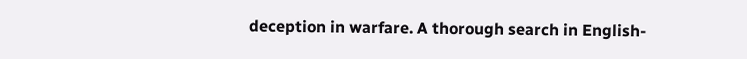deception in warfare. A thorough search in English-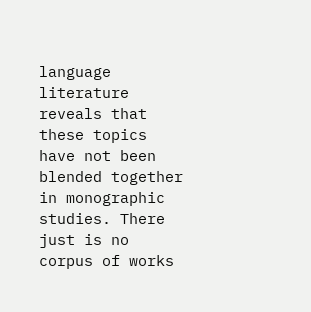language literature reveals that these topics have not been blended together in monographic studies. There just is no corpus of works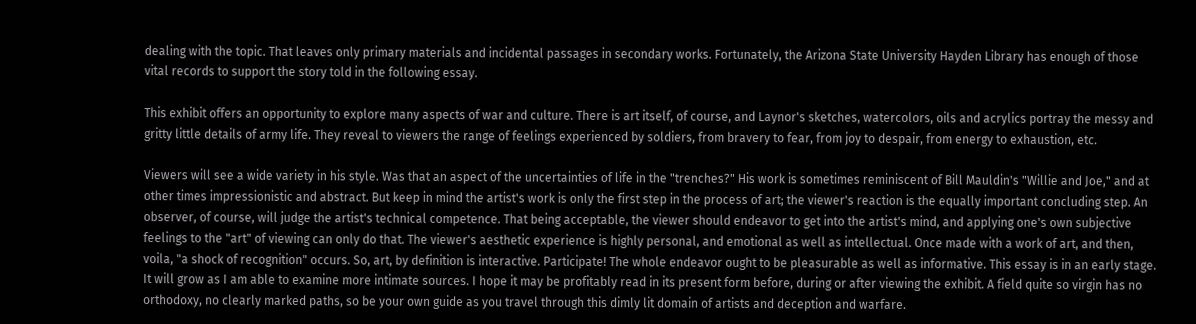dealing with the topic. That leaves only primary materials and incidental passages in secondary works. Fortunately, the Arizona State University Hayden Library has enough of those vital records to support the story told in the following essay.

This exhibit offers an opportunity to explore many aspects of war and culture. There is art itself, of course, and Laynor's sketches, watercolors, oils and acrylics portray the messy and gritty little details of army life. They reveal to viewers the range of feelings experienced by soldiers, from bravery to fear, from joy to despair, from energy to exhaustion, etc.

Viewers will see a wide variety in his style. Was that an aspect of the uncertainties of life in the "trenches?" His work is sometimes reminiscent of Bill Mauldin's "Willie and Joe," and at other times impressionistic and abstract. But keep in mind the artist's work is only the first step in the process of art; the viewer's reaction is the equally important concluding step. An observer, of course, will judge the artist's technical competence. That being acceptable, the viewer should endeavor to get into the artist's mind, and applying one's own subjective feelings to the "art" of viewing can only do that. The viewer's aesthetic experience is highly personal, and emotional as well as intellectual. Once made with a work of art, and then, voila, "a shock of recognition" occurs. So, art, by definition is interactive. Participate! The whole endeavor ought to be pleasurable as well as informative. This essay is in an early stage. It will grow as I am able to examine more intimate sources. I hope it may be profitably read in its present form before, during or after viewing the exhibit. A field quite so virgin has no orthodoxy, no clearly marked paths, so be your own guide as you travel through this dimly lit domain of artists and deception and warfare.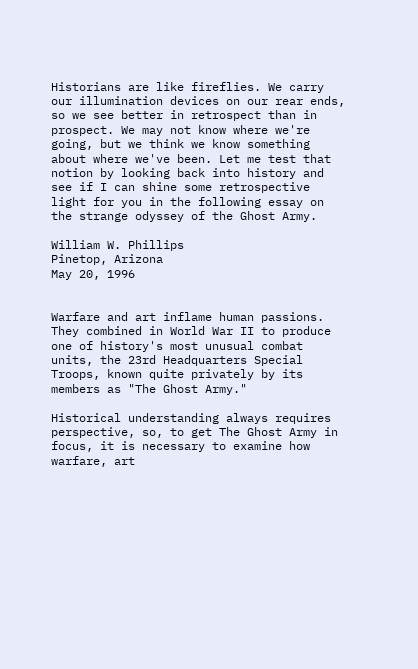Historians are like fireflies. We carry our illumination devices on our rear ends, so we see better in retrospect than in prospect. We may not know where we're going, but we think we know something about where we've been. Let me test that notion by looking back into history and see if I can shine some retrospective light for you in the following essay on the strange odyssey of the Ghost Army.

William W. Phillips
Pinetop, Arizona
May 20, 1996


Warfare and art inflame human passions. They combined in World War II to produce one of history's most unusual combat units, the 23rd Headquarters Special Troops, known quite privately by its members as "The Ghost Army."

Historical understanding always requires perspective, so, to get The Ghost Army in focus, it is necessary to examine how warfare, art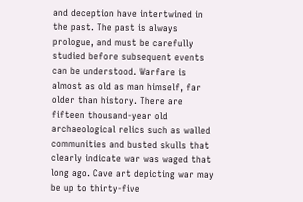and deception have intertwined in the past. The past is always prologue, and must be carefully studied before subsequent events can be understood. Warfare is almost as old as man himself, far older than history. There are fifteen thousand-year old archaeological relics such as walled communities and busted skulls that clearly indicate war was waged that long ago. Cave art depicting war may be up to thirty-five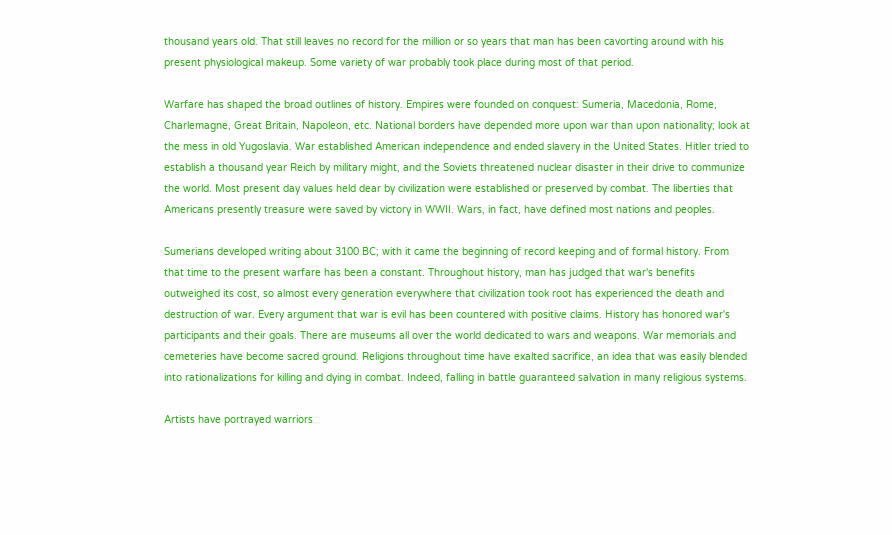thousand years old. That still leaves no record for the million or so years that man has been cavorting around with his present physiological makeup. Some variety of war probably took place during most of that period.

Warfare has shaped the broad outlines of history. Empires were founded on conquest: Sumeria, Macedonia, Rome, Charlemagne, Great Britain, Napoleon, etc. National borders have depended more upon war than upon nationality; look at the mess in old Yugoslavia. War established American independence and ended slavery in the United States. Hitler tried to establish a thousand year Reich by military might, and the Soviets threatened nuclear disaster in their drive to communize the world. Most present day values held dear by civilization were established or preserved by combat. The liberties that Americans presently treasure were saved by victory in WWII. Wars, in fact, have defined most nations and peoples.

Sumerians developed writing about 3100 BC; with it came the beginning of record keeping and of formal history. From that time to the present warfare has been a constant. Throughout history, man has judged that war's benefits outweighed its cost, so almost every generation everywhere that civilization took root has experienced the death and destruction of war. Every argument that war is evil has been countered with positive claims. History has honored war's participants and their goals. There are museums all over the world dedicated to wars and weapons. War memorials and cemeteries have become sacred ground. Religions throughout time have exalted sacrifice, an idea that was easily blended into rationalizations for killing and dying in combat. Indeed, falling in battle guaranteed salvation in many religious systems.

Artists have portrayed warriors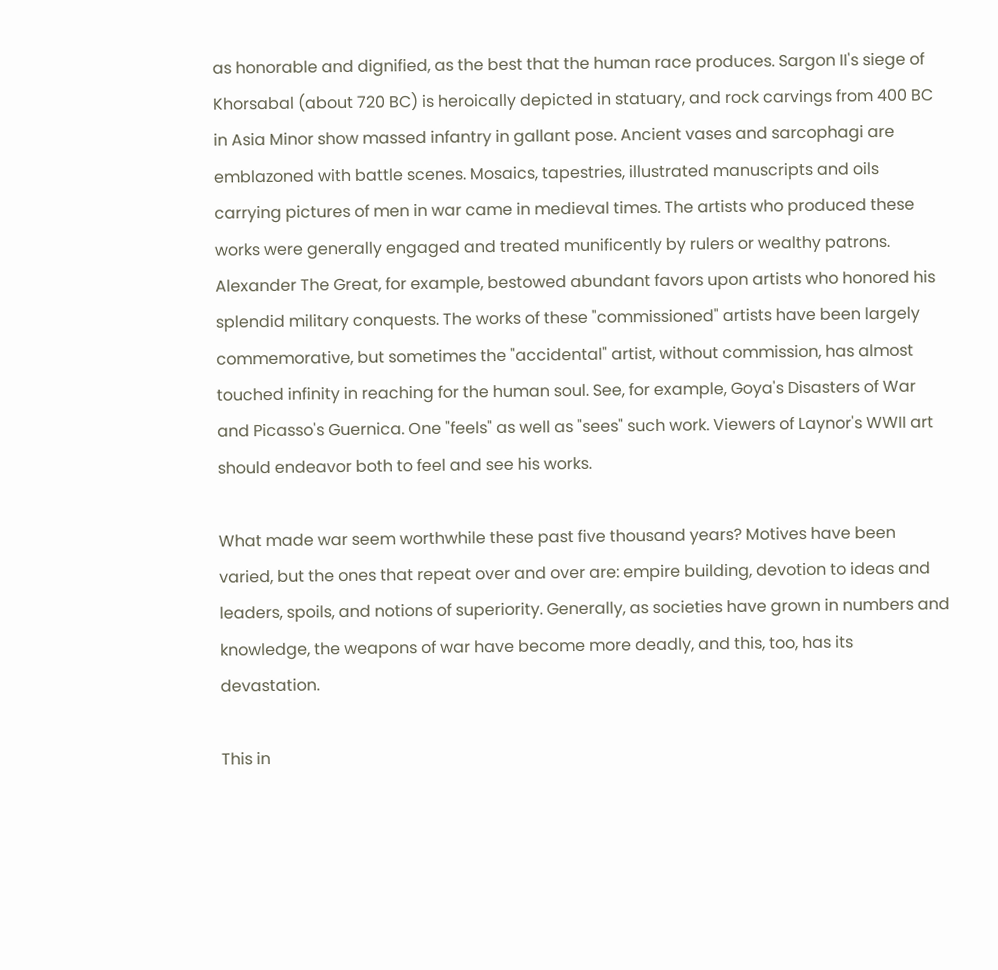as honorable and dignified, as the best that the human race produces. Sargon II's siege of Khorsabal (about 720 BC) is heroically depicted in statuary, and rock carvings from 400 BC in Asia Minor show massed infantry in gallant pose. Ancient vases and sarcophagi are emblazoned with battle scenes. Mosaics, tapestries, illustrated manuscripts and oils carrying pictures of men in war came in medieval times. The artists who produced these works were generally engaged and treated munificently by rulers or wealthy patrons. Alexander The Great, for example, bestowed abundant favors upon artists who honored his splendid military conquests. The works of these "commissioned" artists have been largely commemorative, but sometimes the "accidental" artist, without commission, has almost touched infinity in reaching for the human soul. See, for example, Goya's Disasters of War and Picasso's Guernica. One "feels" as well as "sees" such work. Viewers of Laynor's WWII art should endeavor both to feel and see his works.

What made war seem worthwhile these past five thousand years? Motives have been varied, but the ones that repeat over and over are: empire building, devotion to ideas and leaders, spoils, and notions of superiority. Generally, as societies have grown in numbers and knowledge, the weapons of war have become more deadly, and this, too, has its devastation.

This in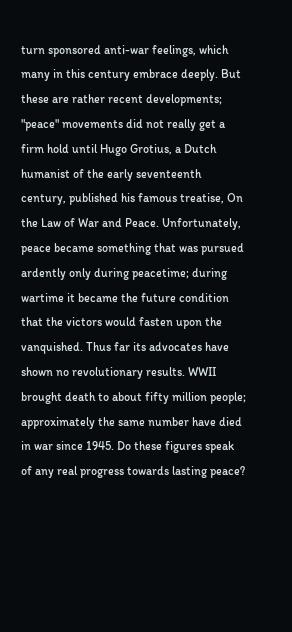turn sponsored anti-war feelings, which many in this century embrace deeply. But these are rather recent developments; "peace" movements did not really get a firm hold until Hugo Grotius, a Dutch humanist of the early seventeenth century, published his famous treatise, On the Law of War and Peace. Unfortunately, peace became something that was pursued ardently only during peacetime; during wartime it became the future condition that the victors would fasten upon the vanquished. Thus far its advocates have shown no revolutionary results. WWII brought death to about fifty million people; approximately the same number have died in war since 1945. Do these figures speak of any real progress towards lasting peace?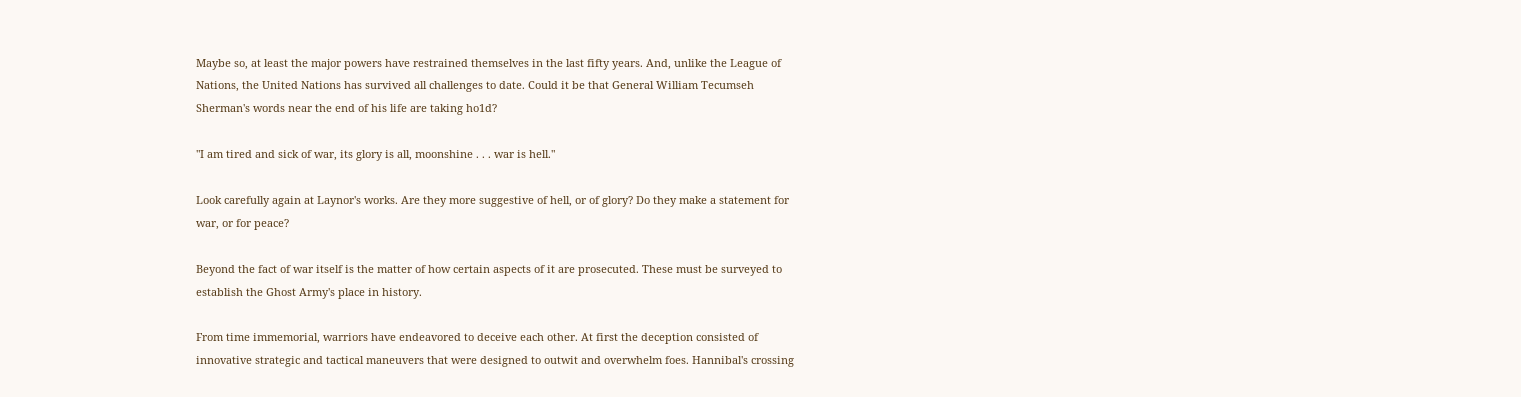Maybe so, at least the major powers have restrained themselves in the last fifty years. And, unlike the League of Nations, the United Nations has survived all challenges to date. Could it be that General William Tecumseh Sherman's words near the end of his life are taking ho1d?

"I am tired and sick of war, its glory is all, moonshine . . . war is hell."

Look carefully again at Laynor's works. Are they more suggestive of hell, or of glory? Do they make a statement for war, or for peace?

Beyond the fact of war itself is the matter of how certain aspects of it are prosecuted. These must be surveyed to establish the Ghost Army's place in history.

From time immemorial, warriors have endeavored to deceive each other. At first the deception consisted of innovative strategic and tactical maneuvers that were designed to outwit and overwhelm foes. Hannibal's crossing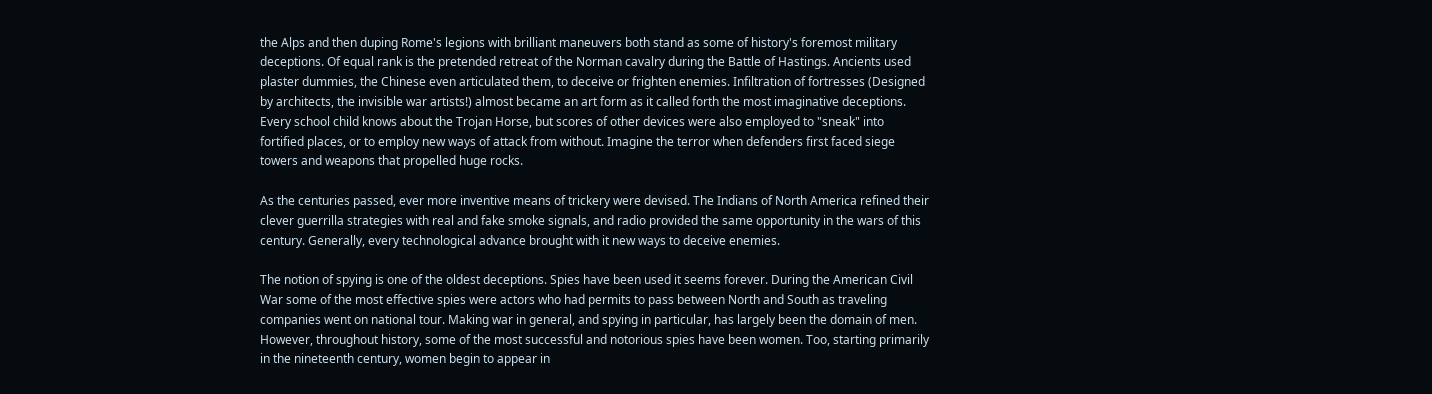the Alps and then duping Rome's legions with brilliant maneuvers both stand as some of history's foremost military deceptions. Of equal rank is the pretended retreat of the Norman cavalry during the Battle of Hastings. Ancients used plaster dummies, the Chinese even articulated them, to deceive or frighten enemies. Infiltration of fortresses (Designed by architects, the invisible war artists!) almost became an art form as it called forth the most imaginative deceptions. Every school child knows about the Trojan Horse, but scores of other devices were also employed to "sneak" into fortified places, or to employ new ways of attack from without. Imagine the terror when defenders first faced siege towers and weapons that propelled huge rocks.

As the centuries passed, ever more inventive means of trickery were devised. The Indians of North America refined their clever guerrilla strategies with real and fake smoke signals, and radio provided the same opportunity in the wars of this century. Generally, every technological advance brought with it new ways to deceive enemies.

The notion of spying is one of the oldest deceptions. Spies have been used it seems forever. During the American Civil War some of the most effective spies were actors who had permits to pass between North and South as traveling companies went on national tour. Making war in general, and spying in particular, has largely been the domain of men. However, throughout history, some of the most successful and notorious spies have been women. Too, starting primarily in the nineteenth century, women begin to appear in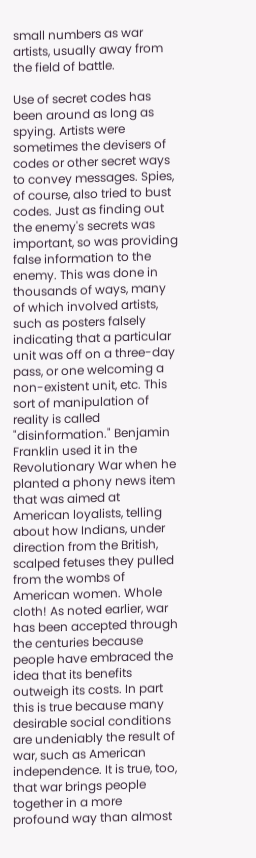small numbers as war artists, usually away from the field of battle.

Use of secret codes has been around as long as spying. Artists were sometimes the devisers of codes or other secret ways to convey messages. Spies, of course, also tried to bust codes. Just as finding out the enemy's secrets was important, so was providing false information to the enemy. This was done in thousands of ways, many of which involved artists, such as posters falsely indicating that a particular unit was off on a three-day pass, or one welcoming a non-existent unit, etc. This sort of manipulation of reality is called "disinformation." Benjamin Franklin used it in the Revolutionary War when he planted a phony news item that was aimed at American loyalists, telling about how Indians, under direction from the British, scalped fetuses they pulled from the wombs of American women. Whole cloth! As noted earlier, war has been accepted through the centuries because people have embraced the idea that its benefits outweigh its costs. In part this is true because many desirable social conditions are undeniably the result of war, such as American independence. It is true, too, that war brings people together in a more profound way than almost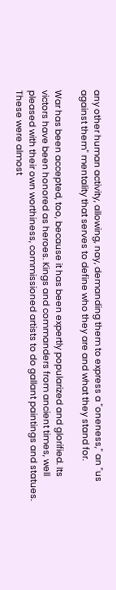any other human activity, allowing, nay, demanding them to express a "oneness," an "us against them" mentality that serves to define who they are and what they stand for.

War has been accepted, too, because it has been expertly popularized and glorified. Its victors have been honored as heroes. Kings and commanders from ancient times, well pleased with their own worthiness, commissioned artists to do gallant paintings and statues. These were almost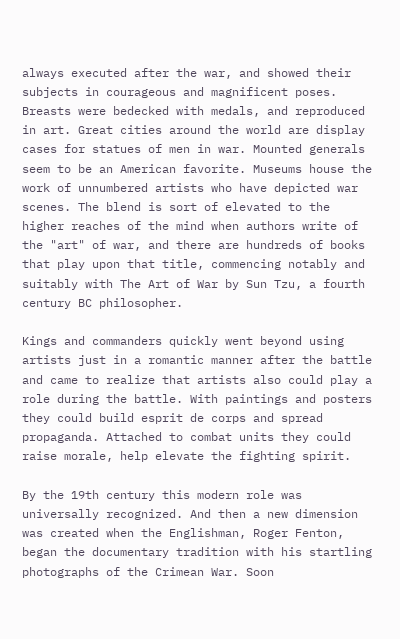always executed after the war, and showed their subjects in courageous and magnificent poses. Breasts were bedecked with medals, and reproduced in art. Great cities around the world are display cases for statues of men in war. Mounted generals seem to be an American favorite. Museums house the work of unnumbered artists who have depicted war scenes. The blend is sort of elevated to the higher reaches of the mind when authors write of the "art" of war, and there are hundreds of books that play upon that title, commencing notably and suitably with The Art of War by Sun Tzu, a fourth century BC philosopher.

Kings and commanders quickly went beyond using artists just in a romantic manner after the battle and came to realize that artists also could play a role during the battle. With paintings and posters they could build esprit de corps and spread propaganda. Attached to combat units they could raise morale, help elevate the fighting spirit.

By the 19th century this modern role was universally recognized. And then a new dimension was created when the Englishman, Roger Fenton, began the documentary tradition with his startling photographs of the Crimean War. Soon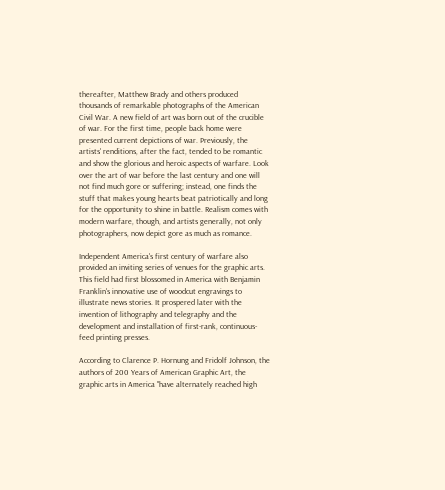thereafter, Matthew Brady and others produced thousands of remarkable photographs of the American Civil War. A new field of art was born out of the crucible of war. For the first time, people back home were presented current depictions of war. Previously, the artists' renditions, after the fact, tended to be romantic and show the glorious and heroic aspects of warfare. Look over the art of war before the last century and one will not find much gore or suffering; instead, one finds the stuff that makes young hearts beat patriotically and long for the opportunity to shine in battle. Realism comes with modern warfare, though, and artists generally, not only photographers, now depict gore as much as romance.

Independent America's first century of warfare also provided an inviting series of venues for the graphic arts. This field had first blossomed in America with Benjamin Franklin's innovative use of woodcut engravings to illustrate news stories. It prospered later with the invention of lithography and telegraphy and the development and installation of first-rank, continuous-feed printing presses.

According to Clarence P. Hornung and Fridolf Johnson, the authors of 200 Years of American Graphic Art, the graphic arts in America "have alternately reached high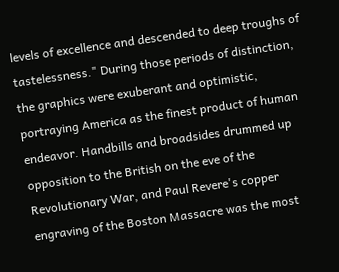levels of excellence and descended to deep troughs of tastelessness." During those periods of distinction, the graphics were exuberant and optimistic, portraying America as the finest product of human endeavor. Handbills and broadsides drummed up opposition to the British on the eve of the Revolutionary War, and Paul Revere's copper engraving of the Boston Massacre was the most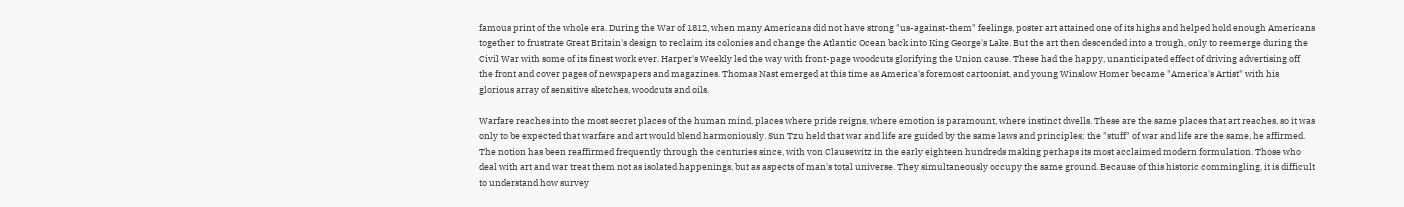famous print of the whole era. During the War of 1812, when many Americans did not have strong "us-against-them" feelings, poster art attained one of its highs and helped hold enough Americans together to frustrate Great Britain's design to reclaim its colonies and change the Atlantic Ocean back into King George's Lake. But the art then descended into a trough, only to reemerge during the Civil War with some of its finest work ever. Harper's Weekly led the way with front-page woodcuts glorifying the Union cause. These had the happy, unanticipated effect of driving advertising off the front and cover pages of newspapers and magazines. Thomas Nast emerged at this time as America's foremost cartoonist, and young Winslow Homer became "America's Artist" with his glorious array of sensitive sketches, woodcuts and oils.

Warfare reaches into the most secret places of the human mind, places where pride reigns, where emotion is paramount, where instinct dwells. These are the same places that art reaches, so it was only to be expected that warfare and art would blend harmoniously. Sun Tzu held that war and life are guided by the same laws and principles; the "stuff" of war and life are the same, he affirmed. The notion has been reaffirmed frequently through the centuries since, with von Clausewitz in the early eighteen hundreds making perhaps its most acclaimed modern formulation. Those who deal with art and war treat them not as isolated happenings, but as aspects of man's total universe. They simultaneously occupy the same ground. Because of this historic commingling, it is difficult to understand how survey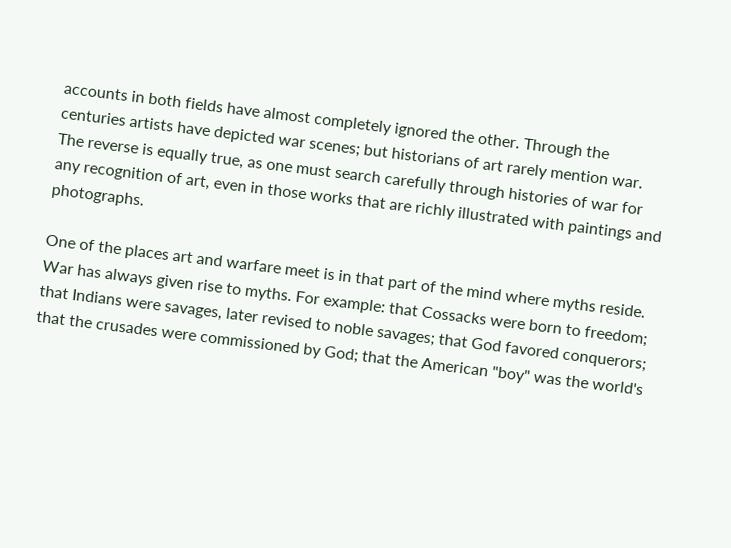accounts in both fields have almost completely ignored the other. Through the centuries artists have depicted war scenes; but historians of art rarely mention war. The reverse is equally true, as one must search carefully through histories of war for any recognition of art, even in those works that are richly illustrated with paintings and photographs.

One of the places art and warfare meet is in that part of the mind where myths reside. War has always given rise to myths. For example: that Cossacks were born to freedom; that Indians were savages, later revised to noble savages; that God favored conquerors; that the crusades were commissioned by God; that the American "boy" was the world's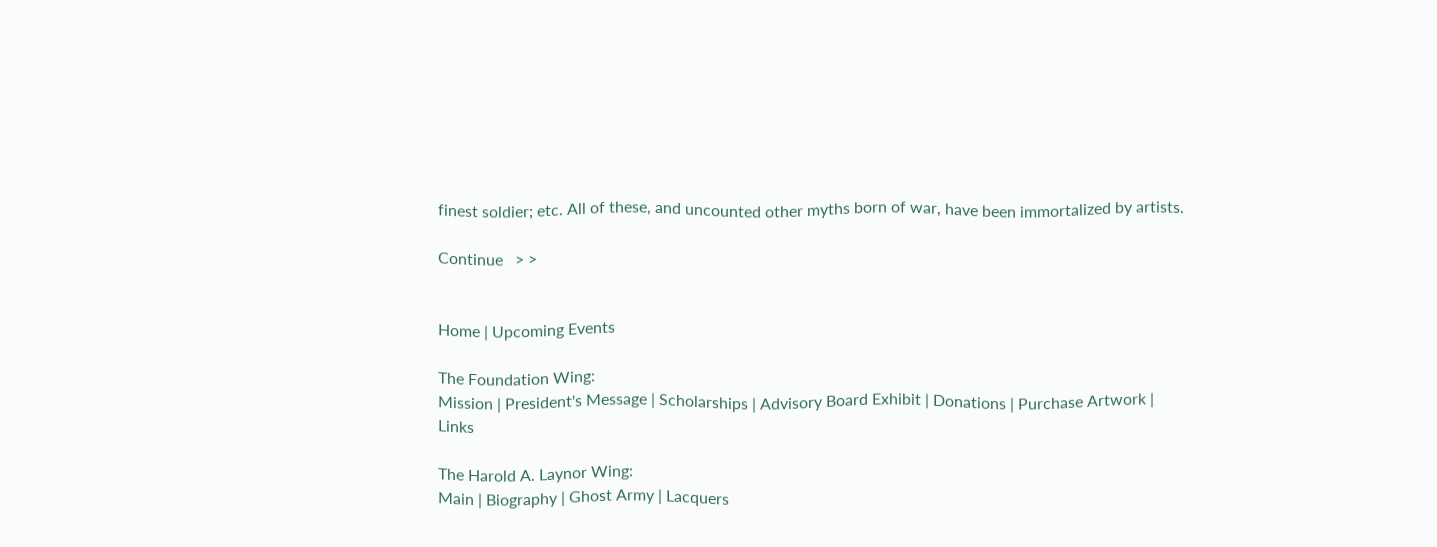finest soldier; etc. All of these, and uncounted other myths born of war, have been immortalized by artists.

Continue   > >


Home | Upcoming Events

The Foundation Wing:
Mission | President's Message | Scholarships | Advisory Board Exhibit | Donations | Purchase Artwork | Links

The Harold A. Laynor Wing:
Main | Biography | Ghost Army | Lacquers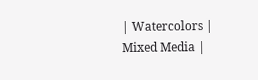| Watercolors | Mixed Media |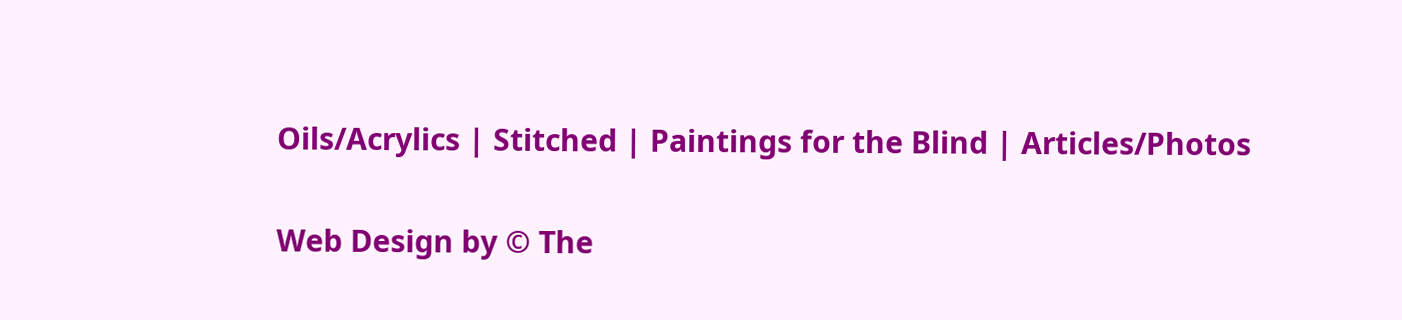Oils/Acrylics | Stitched | Paintings for the Blind | Articles/Photos

Web Design by © The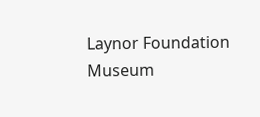Laynor Foundation Museum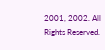2001, 2002. All Rights Reserved.